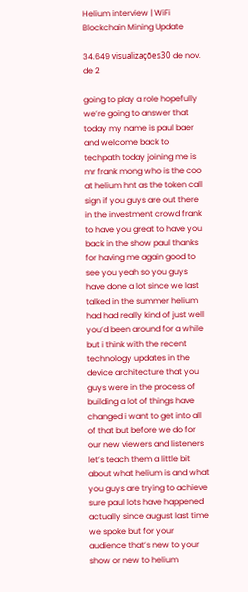Helium interview | WiFi Blockchain Mining Update

34.649 visualizações30 de nov. de 2

going to play a role hopefully we’re going to answer that today my name is paul baer and welcome back to techpath today joining me is mr frank mong who is the coo at helium hnt as the token call sign if you guys are out there in the investment crowd frank to have you great to have you back in the show paul thanks for having me again good to see you yeah so you guys have done a lot since we last talked in the summer helium had had really kind of just well you’d been around for a while but i think with the recent technology updates in the device architecture that you guys were in the process of building a lot of things have changed i want to get into all of that but before we do for our new viewers and listeners let’s teach them a little bit about what helium is and what you guys are trying to achieve sure paul lots have happened actually since august last time we spoke but for your audience that’s new to your show or new to helium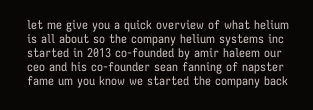let me give you a quick overview of what helium is all about so the company helium systems inc started in 2013 co-founded by amir haleem our ceo and his co-founder sean fanning of napster fame um you know we started the company back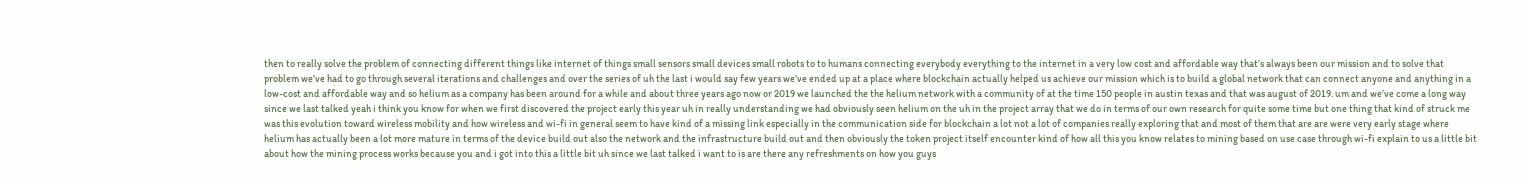then to really solve the problem of connecting different things like internet of things small sensors small devices small robots to to humans connecting everybody everything to the internet in a very low cost and affordable way that’s always been our mission and to solve that problem we’ve had to go through several iterations and challenges and over the series of uh the last i would say few years we’ve ended up at a place where blockchain actually helped us achieve our mission which is to build a global network that can connect anyone and anything in a low-cost and affordable way and so helium as a company has been around for a while and about three years ago now or 2019 we launched the the helium network with a community of at the time 150 people in austin texas and that was august of 2019. um and we’ve come a long way since we last talked yeah i think you know for when we first discovered the project early this year uh in really understanding we had obviously seen helium on the uh in the project array that we do in terms of our own research for quite some time but one thing that kind of struck me was this evolution toward wireless mobility and how wireless and wi-fi in general seem to have kind of a missing link especially in the communication side for blockchain a lot not a lot of companies really exploring that and most of them that are are were very early stage where helium has actually been a lot more mature in terms of the device build out also the network and the infrastructure build out and then obviously the token project itself encounter kind of how all this you know relates to mining based on use case through wi-fi explain to us a little bit about how the mining process works because you and i got into this a little bit uh since we last talked i want to is are there any refreshments on how you guys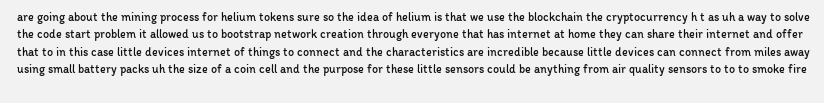are going about the mining process for helium tokens sure so the idea of helium is that we use the blockchain the cryptocurrency h t as uh a way to solve the code start problem it allowed us to bootstrap network creation through everyone that has internet at home they can share their internet and offer that to in this case little devices internet of things to connect and the characteristics are incredible because little devices can connect from miles away using small battery packs uh the size of a coin cell and the purpose for these little sensors could be anything from air quality sensors to to to smoke fire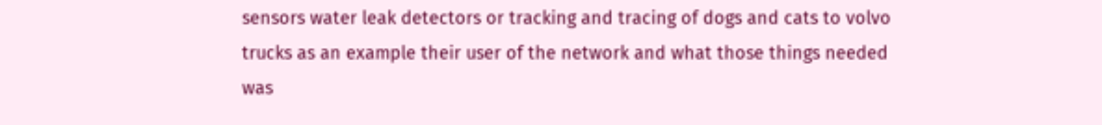sensors water leak detectors or tracking and tracing of dogs and cats to volvo trucks as an example their user of the network and what those things needed was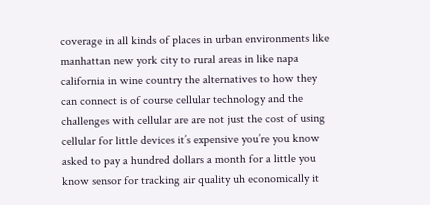coverage in all kinds of places in urban environments like manhattan new york city to rural areas in like napa california in wine country the alternatives to how they can connect is of course cellular technology and the challenges with cellular are are not just the cost of using cellular for little devices it’s expensive you’re you know asked to pay a hundred dollars a month for a little you know sensor for tracking air quality uh economically it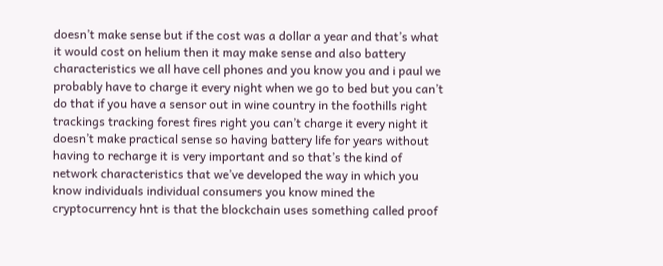doesn’t make sense but if the cost was a dollar a year and that’s what it would cost on helium then it may make sense and also battery characteristics we all have cell phones and you know you and i paul we probably have to charge it every night when we go to bed but you can’t do that if you have a sensor out in wine country in the foothills right trackings tracking forest fires right you can’t charge it every night it doesn’t make practical sense so having battery life for years without having to recharge it is very important and so that’s the kind of network characteristics that we’ve developed the way in which you know individuals individual consumers you know mined the cryptocurrency hnt is that the blockchain uses something called proof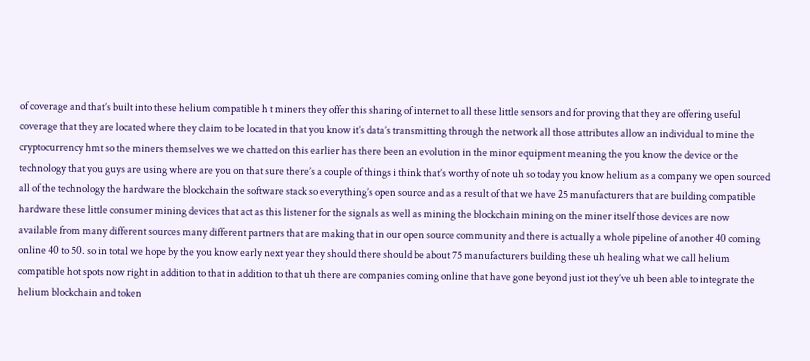of coverage and that’s built into these helium compatible h t miners they offer this sharing of internet to all these little sensors and for proving that they are offering useful coverage that they are located where they claim to be located in that you know it’s data’s transmitting through the network all those attributes allow an individual to mine the cryptocurrency hmt so the miners themselves we we chatted on this earlier has there been an evolution in the minor equipment meaning the you know the device or the technology that you guys are using where are you on that sure there’s a couple of things i think that’s worthy of note uh so today you know helium as a company we open sourced all of the technology the hardware the blockchain the software stack so everything’s open source and as a result of that we have 25 manufacturers that are building compatible hardware these little consumer mining devices that act as this listener for the signals as well as mining the blockchain mining on the miner itself those devices are now available from many different sources many different partners that are making that in our open source community and there is actually a whole pipeline of another 40 coming online 40 to 50. so in total we hope by the you know early next year they should there should be about 75 manufacturers building these uh healing what we call helium compatible hot spots now right in addition to that in addition to that uh there are companies coming online that have gone beyond just iot they’ve uh been able to integrate the helium blockchain and token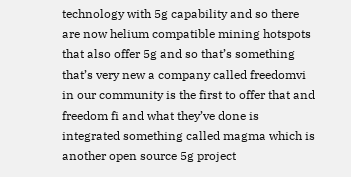technology with 5g capability and so there are now helium compatible mining hotspots that also offer 5g and so that’s something that’s very new a company called freedomvi in our community is the first to offer that and freedom fi and what they’ve done is integrated something called magma which is another open source 5g project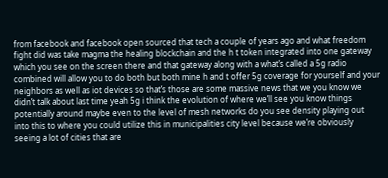from facebook and facebook open sourced that tech a couple of years ago and what freedom fight did was take magma the healing blockchain and the h t token integrated into one gateway which you see on the screen there and that gateway along with a what’s called a 5g radio combined will allow you to do both but both mine h and t offer 5g coverage for yourself and your neighbors as well as iot devices so that’s those are some massive news that we you know we didn’t talk about last time yeah 5g i think the evolution of where we’ll see you know things potentially around maybe even to the level of mesh networks do you see density playing out into this to where you could utilize this in municipalities city level because we’re obviously seeing a lot of cities that are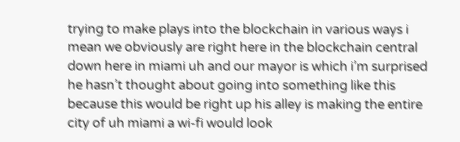trying to make plays into the blockchain in various ways i mean we obviously are right here in the blockchain central down here in miami uh and our mayor is which i’m surprised he hasn’t thought about going into something like this because this would be right up his alley is making the entire city of uh miami a wi-fi would look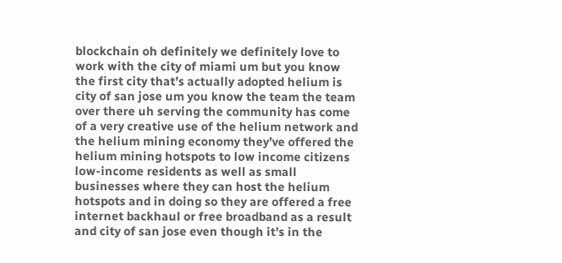blockchain oh definitely we definitely love to work with the city of miami um but you know the first city that’s actually adopted helium is city of san jose um you know the team the team over there uh serving the community has come of a very creative use of the helium network and the helium mining economy they’ve offered the helium mining hotspots to low income citizens low-income residents as well as small businesses where they can host the helium hotspots and in doing so they are offered a free internet backhaul or free broadband as a result and city of san jose even though it’s in the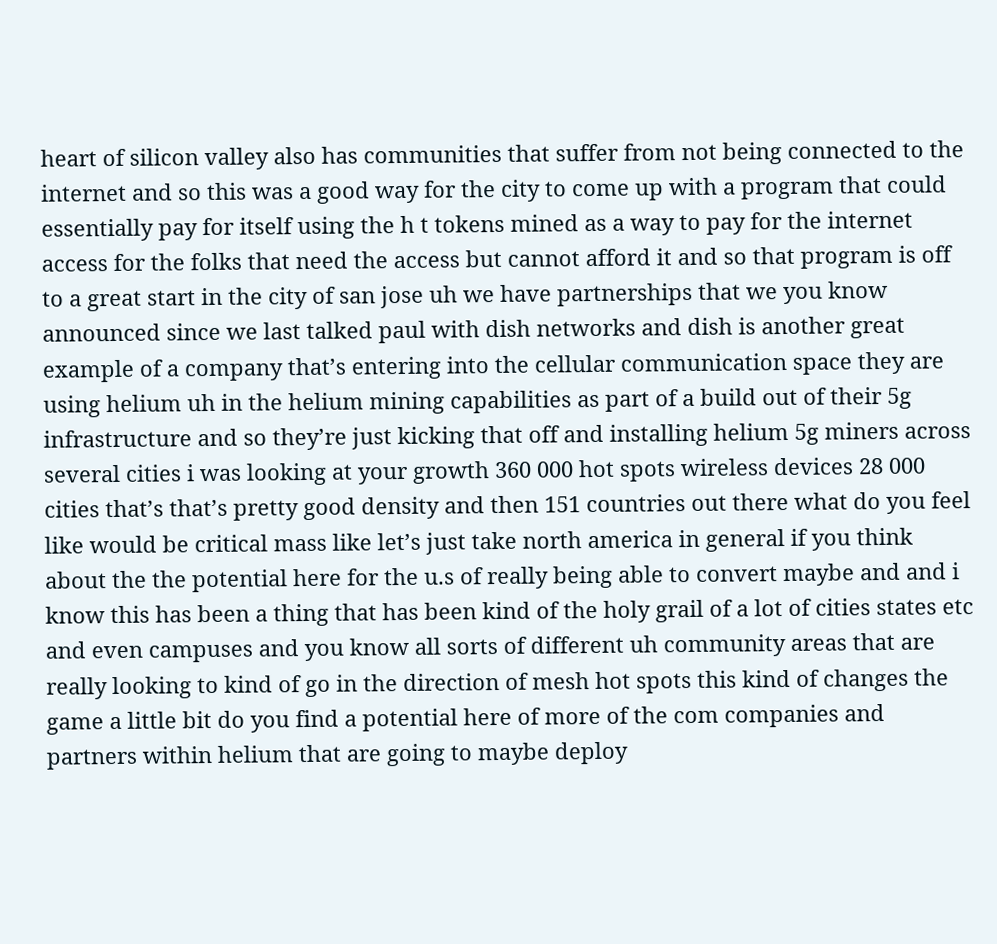heart of silicon valley also has communities that suffer from not being connected to the internet and so this was a good way for the city to come up with a program that could essentially pay for itself using the h t tokens mined as a way to pay for the internet access for the folks that need the access but cannot afford it and so that program is off to a great start in the city of san jose uh we have partnerships that we you know announced since we last talked paul with dish networks and dish is another great example of a company that’s entering into the cellular communication space they are using helium uh in the helium mining capabilities as part of a build out of their 5g infrastructure and so they’re just kicking that off and installing helium 5g miners across several cities i was looking at your growth 360 000 hot spots wireless devices 28 000 cities that’s that’s pretty good density and then 151 countries out there what do you feel like would be critical mass like let’s just take north america in general if you think about the the potential here for the u.s of really being able to convert maybe and and i know this has been a thing that has been kind of the holy grail of a lot of cities states etc and even campuses and you know all sorts of different uh community areas that are really looking to kind of go in the direction of mesh hot spots this kind of changes the game a little bit do you find a potential here of more of the com companies and partners within helium that are going to maybe deploy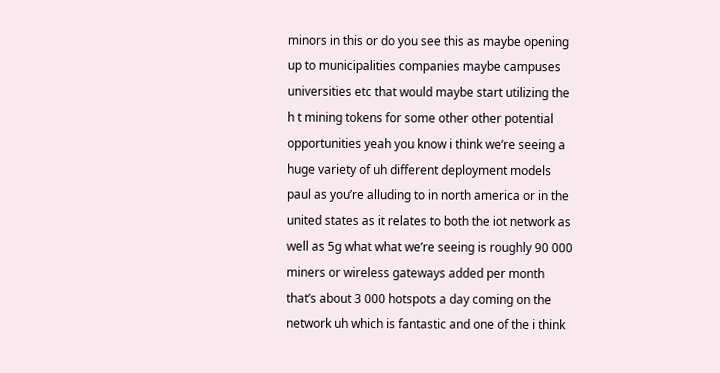minors in this or do you see this as maybe opening up to municipalities companies maybe campuses universities etc that would maybe start utilizing the h t mining tokens for some other other potential opportunities yeah you know i think we’re seeing a huge variety of uh different deployment models paul as you’re alluding to in north america or in the united states as it relates to both the iot network as well as 5g what what we’re seeing is roughly 90 000 miners or wireless gateways added per month that’s about 3 000 hotspots a day coming on the network uh which is fantastic and one of the i think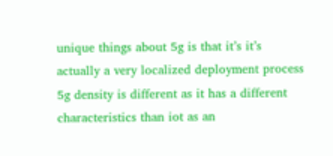unique things about 5g is that it’s it’s actually a very localized deployment process 5g density is different as it has a different characteristics than iot as an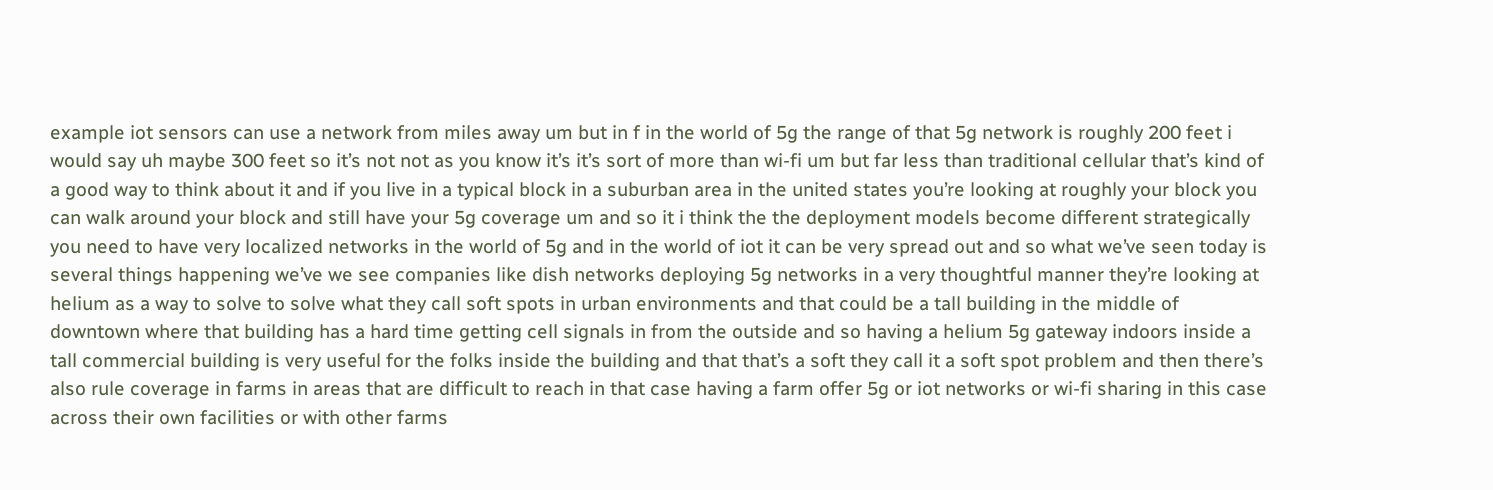example iot sensors can use a network from miles away um but in f in the world of 5g the range of that 5g network is roughly 200 feet i would say uh maybe 300 feet so it’s not not as you know it’s it’s sort of more than wi-fi um but far less than traditional cellular that’s kind of a good way to think about it and if you live in a typical block in a suburban area in the united states you’re looking at roughly your block you can walk around your block and still have your 5g coverage um and so it i think the the deployment models become different strategically you need to have very localized networks in the world of 5g and in the world of iot it can be very spread out and so what we’ve seen today is several things happening we’ve we see companies like dish networks deploying 5g networks in a very thoughtful manner they’re looking at helium as a way to solve to solve what they call soft spots in urban environments and that could be a tall building in the middle of downtown where that building has a hard time getting cell signals in from the outside and so having a helium 5g gateway indoors inside a tall commercial building is very useful for the folks inside the building and that that’s a soft they call it a soft spot problem and then there’s also rule coverage in farms in areas that are difficult to reach in that case having a farm offer 5g or iot networks or wi-fi sharing in this case across their own facilities or with other farms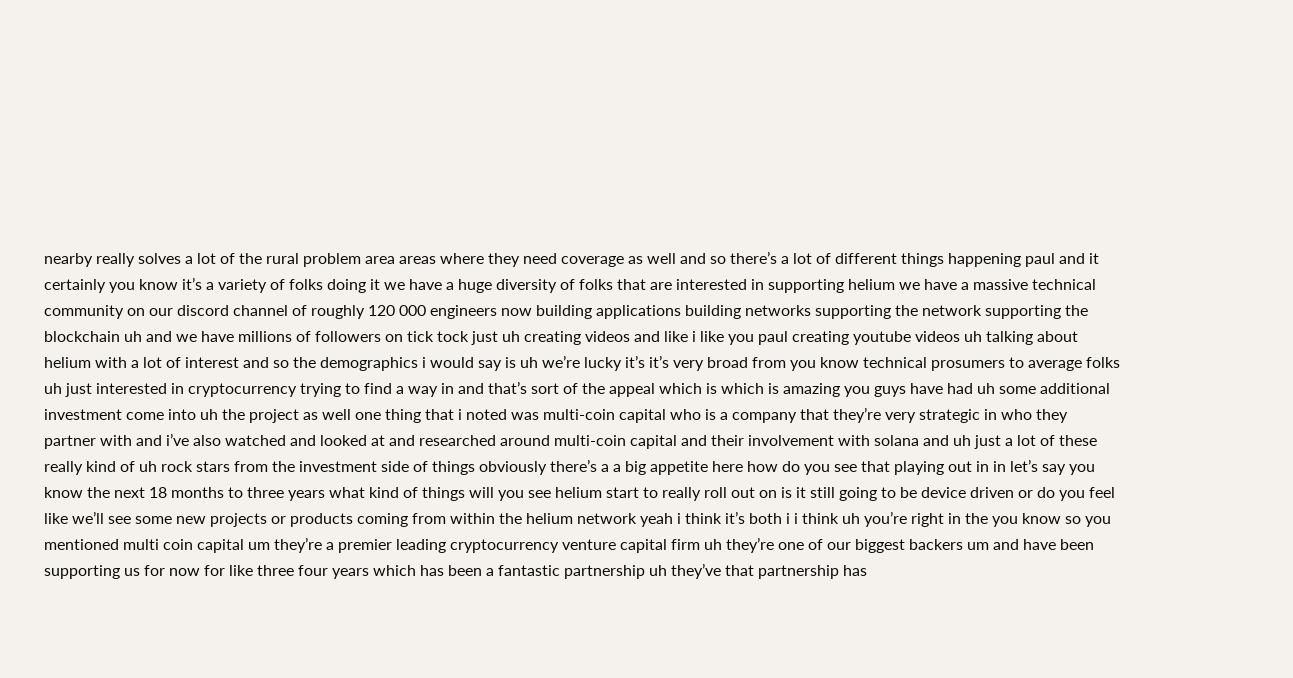nearby really solves a lot of the rural problem area areas where they need coverage as well and so there’s a lot of different things happening paul and it certainly you know it’s a variety of folks doing it we have a huge diversity of folks that are interested in supporting helium we have a massive technical community on our discord channel of roughly 120 000 engineers now building applications building networks supporting the network supporting the blockchain uh and we have millions of followers on tick tock just uh creating videos and like i like you paul creating youtube videos uh talking about helium with a lot of interest and so the demographics i would say is uh we’re lucky it’s it’s very broad from you know technical prosumers to average folks uh just interested in cryptocurrency trying to find a way in and that’s sort of the appeal which is which is amazing you guys have had uh some additional investment come into uh the project as well one thing that i noted was multi-coin capital who is a company that they’re very strategic in who they partner with and i’ve also watched and looked at and researched around multi-coin capital and their involvement with solana and uh just a lot of these really kind of uh rock stars from the investment side of things obviously there’s a a big appetite here how do you see that playing out in in let’s say you know the next 18 months to three years what kind of things will you see helium start to really roll out on is it still going to be device driven or do you feel like we’ll see some new projects or products coming from within the helium network yeah i think it’s both i i think uh you’re right in the you know so you mentioned multi coin capital um they’re a premier leading cryptocurrency venture capital firm uh they’re one of our biggest backers um and have been supporting us for now for like three four years which has been a fantastic partnership uh they’ve that partnership has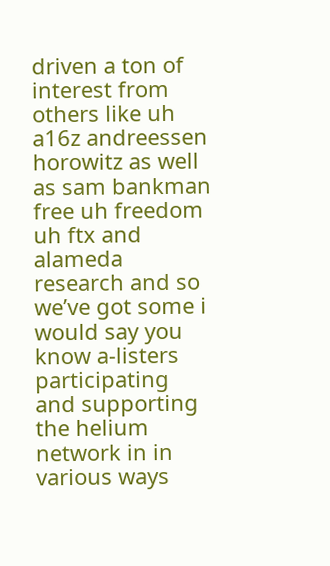driven a ton of interest from others like uh a16z andreessen horowitz as well as sam bankman free uh freedom uh ftx and alameda research and so we’ve got some i would say you know a-listers participating and supporting the helium network in in various ways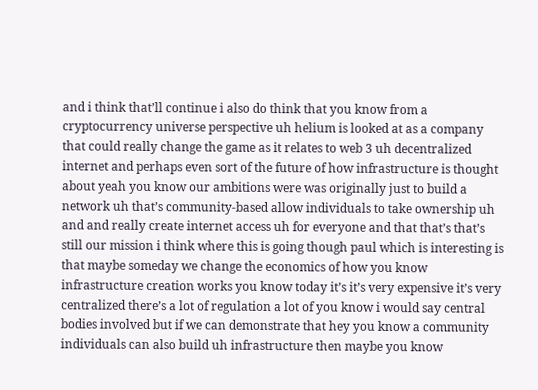and i think that’ll continue i also do think that you know from a cryptocurrency universe perspective uh helium is looked at as a company that could really change the game as it relates to web 3 uh decentralized internet and perhaps even sort of the future of how infrastructure is thought about yeah you know our ambitions were was originally just to build a network uh that’s community-based allow individuals to take ownership uh and and really create internet access uh for everyone and that that’s that’s still our mission i think where this is going though paul which is interesting is that maybe someday we change the economics of how you know infrastructure creation works you know today it’s it’s very expensive it’s very centralized there’s a lot of regulation a lot of you know i would say central bodies involved but if we can demonstrate that hey you know a community individuals can also build uh infrastructure then maybe you know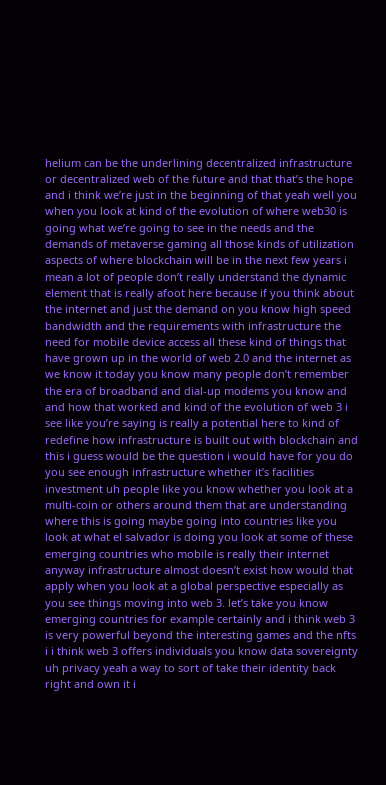helium can be the underlining decentralized infrastructure or decentralized web of the future and that that’s the hope and i think we’re just in the beginning of that yeah well you when you look at kind of the evolution of where web30 is going what we’re going to see in the needs and the demands of metaverse gaming all those kinds of utilization aspects of where blockchain will be in the next few years i mean a lot of people don’t really understand the dynamic element that is really afoot here because if you think about the internet and just the demand on you know high speed bandwidth and the requirements with infrastructure the need for mobile device access all these kind of things that have grown up in the world of web 2.0 and the internet as we know it today you know many people don’t remember the era of broadband and dial-up modems you know and and how that worked and kind of the evolution of web 3 i see like you’re saying is really a potential here to kind of redefine how infrastructure is built out with blockchain and this i guess would be the question i would have for you do you see enough infrastructure whether it’s facilities investment uh people like you know whether you look at a multi-coin or others around them that are understanding where this is going maybe going into countries like you look at what el salvador is doing you look at some of these emerging countries who mobile is really their internet anyway infrastructure almost doesn’t exist how would that apply when you look at a global perspective especially as you see things moving into web 3. let’s take you know emerging countries for example certainly and i think web 3 is very powerful beyond the interesting games and the nfts i i think web 3 offers individuals you know data sovereignty uh privacy yeah a way to sort of take their identity back right and own it i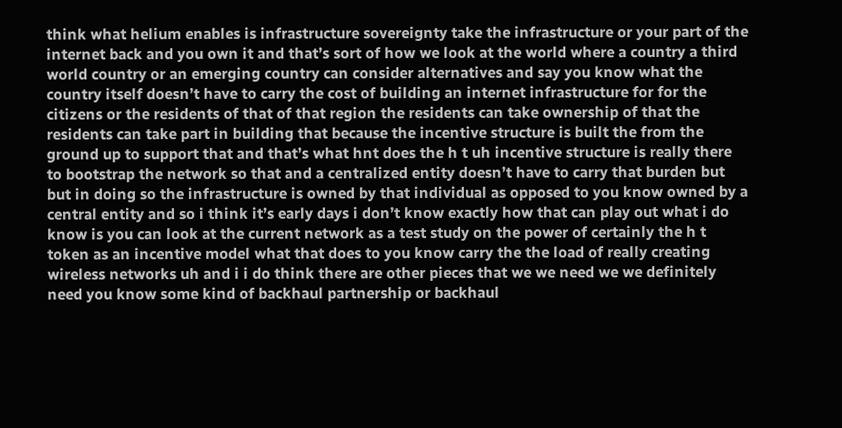think what helium enables is infrastructure sovereignty take the infrastructure or your part of the internet back and you own it and that’s sort of how we look at the world where a country a third world country or an emerging country can consider alternatives and say you know what the country itself doesn’t have to carry the cost of building an internet infrastructure for for the citizens or the residents of that of that region the residents can take ownership of that the residents can take part in building that because the incentive structure is built the from the ground up to support that and that’s what hnt does the h t uh incentive structure is really there to bootstrap the network so that and a centralized entity doesn’t have to carry that burden but but in doing so the infrastructure is owned by that individual as opposed to you know owned by a central entity and so i think it’s early days i don’t know exactly how that can play out what i do know is you can look at the current network as a test study on the power of certainly the h t token as an incentive model what that does to you know carry the the load of really creating wireless networks uh and i i do think there are other pieces that we we need we we definitely need you know some kind of backhaul partnership or backhaul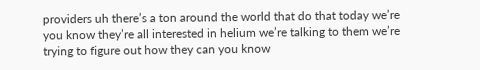providers uh there’s a ton around the world that do that today we’re you know they’re all interested in helium we’re talking to them we’re trying to figure out how they can you know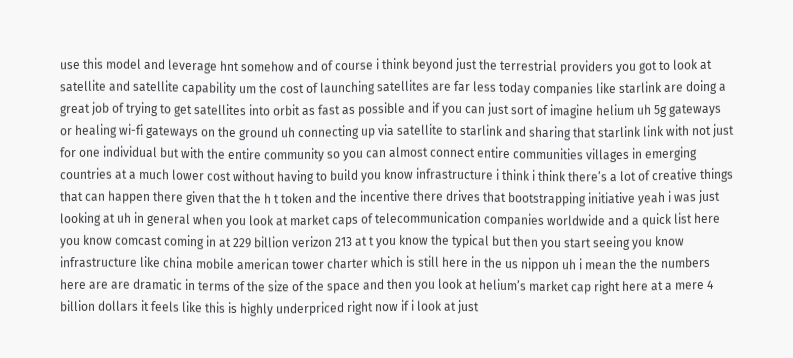use this model and leverage hnt somehow and of course i think beyond just the terrestrial providers you got to look at satellite and satellite capability um the cost of launching satellites are far less today companies like starlink are doing a great job of trying to get satellites into orbit as fast as possible and if you can just sort of imagine helium uh 5g gateways or healing wi-fi gateways on the ground uh connecting up via satellite to starlink and sharing that starlink link with not just for one individual but with the entire community so you can almost connect entire communities villages in emerging countries at a much lower cost without having to build you know infrastructure i think i think there’s a lot of creative things that can happen there given that the h t token and the incentive there drives that bootstrapping initiative yeah i was just looking at uh in general when you look at market caps of telecommunication companies worldwide and a quick list here you know comcast coming in at 229 billion verizon 213 at t you know the typical but then you start seeing you know infrastructure like china mobile american tower charter which is still here in the us nippon uh i mean the the numbers here are are dramatic in terms of the size of the space and then you look at helium’s market cap right here at a mere 4 billion dollars it feels like this is highly underpriced right now if i look at just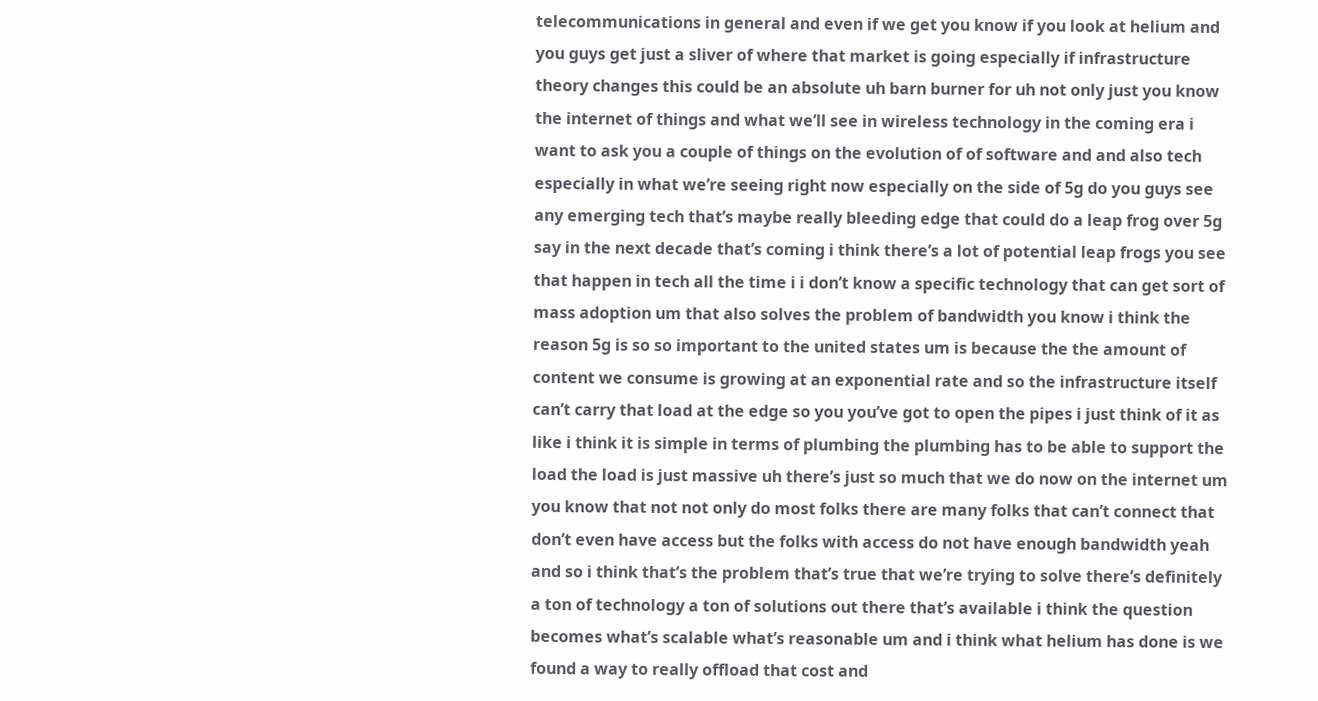telecommunications in general and even if we get you know if you look at helium and you guys get just a sliver of where that market is going especially if infrastructure theory changes this could be an absolute uh barn burner for uh not only just you know the internet of things and what we’ll see in wireless technology in the coming era i want to ask you a couple of things on the evolution of of software and and also tech especially in what we’re seeing right now especially on the side of 5g do you guys see any emerging tech that’s maybe really bleeding edge that could do a leap frog over 5g say in the next decade that’s coming i think there’s a lot of potential leap frogs you see that happen in tech all the time i i don’t know a specific technology that can get sort of mass adoption um that also solves the problem of bandwidth you know i think the reason 5g is so so important to the united states um is because the the amount of content we consume is growing at an exponential rate and so the infrastructure itself can’t carry that load at the edge so you you’ve got to open the pipes i just think of it as like i think it is simple in terms of plumbing the plumbing has to be able to support the load the load is just massive uh there’s just so much that we do now on the internet um you know that not not only do most folks there are many folks that can’t connect that don’t even have access but the folks with access do not have enough bandwidth yeah and so i think that’s the problem that’s true that we’re trying to solve there’s definitely a ton of technology a ton of solutions out there that’s available i think the question becomes what’s scalable what’s reasonable um and i think what helium has done is we found a way to really offload that cost and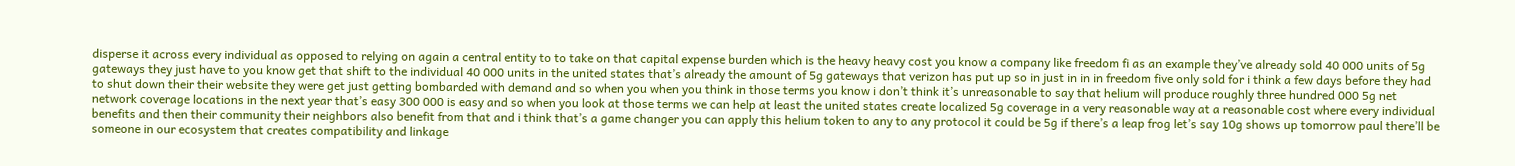disperse it across every individual as opposed to relying on again a central entity to to take on that capital expense burden which is the heavy heavy cost you know a company like freedom fi as an example they’ve already sold 40 000 units of 5g gateways they just have to you know get that shift to the individual 40 000 units in the united states that’s already the amount of 5g gateways that verizon has put up so in just in in in freedom five only sold for i think a few days before they had to shut down their their website they were get just getting bombarded with demand and so when you when you think in those terms you know i don’t think it’s unreasonable to say that helium will produce roughly three hundred 000 5g net network coverage locations in the next year that’s easy 300 000 is easy and so when you look at those terms we can help at least the united states create localized 5g coverage in a very reasonable way at a reasonable cost where every individual benefits and then their community their neighbors also benefit from that and i think that’s a game changer you can apply this helium token to any to any protocol it could be 5g if there’s a leap frog let’s say 10g shows up tomorrow paul there’ll be someone in our ecosystem that creates compatibility and linkage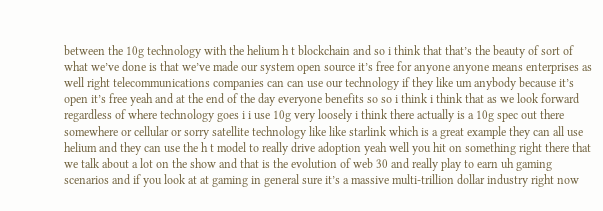between the 10g technology with the helium h t blockchain and so i think that that’s the beauty of sort of what we’ve done is that we’ve made our system open source it’s free for anyone anyone means enterprises as well right telecommunications companies can can use our technology if they like um anybody because it’s open it’s free yeah and at the end of the day everyone benefits so so i think i think that as we look forward regardless of where technology goes i i use 10g very loosely i think there actually is a 10g spec out there somewhere or cellular or sorry satellite technology like like starlink which is a great example they can all use helium and they can use the h t model to really drive adoption yeah well you hit on something right there that we talk about a lot on the show and that is the evolution of web 30 and really play to earn uh gaming scenarios and if you look at at gaming in general sure it’s a massive multi-trillion dollar industry right now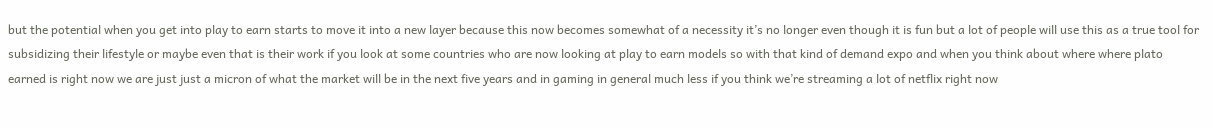but the potential when you get into play to earn starts to move it into a new layer because this now becomes somewhat of a necessity it’s no longer even though it is fun but a lot of people will use this as a true tool for subsidizing their lifestyle or maybe even that is their work if you look at some countries who are now looking at play to earn models so with that kind of demand expo and when you think about where where plato earned is right now we are just just a micron of what the market will be in the next five years and in gaming in general much less if you think we’re streaming a lot of netflix right now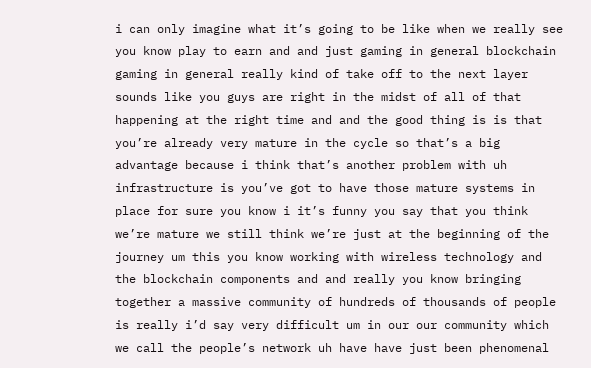i can only imagine what it’s going to be like when we really see you know play to earn and and just gaming in general blockchain gaming in general really kind of take off to the next layer sounds like you guys are right in the midst of all of that happening at the right time and and the good thing is is that you’re already very mature in the cycle so that’s a big advantage because i think that’s another problem with uh infrastructure is you’ve got to have those mature systems in place for sure you know i it’s funny you say that you think we’re mature we still think we’re just at the beginning of the journey um this you know working with wireless technology and the blockchain components and and really you know bringing together a massive community of hundreds of thousands of people is really i’d say very difficult um in our our community which we call the people’s network uh have have just been phenomenal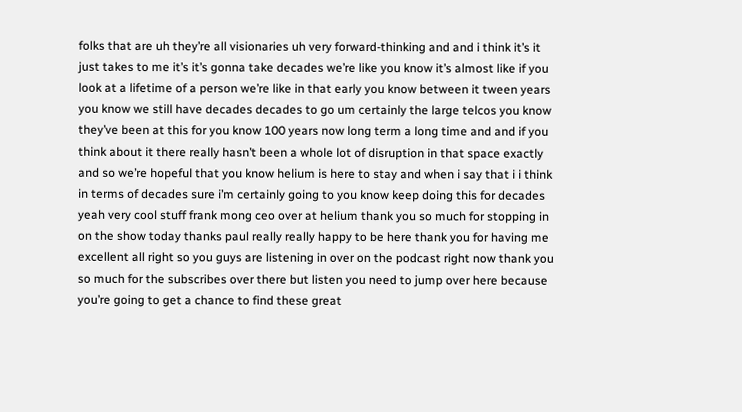folks that are uh they’re all visionaries uh very forward-thinking and and i think it’s it just takes to me it’s it’s gonna take decades we’re like you know it’s almost like if you look at a lifetime of a person we’re like in that early you know between it tween years you know we still have decades decades to go um certainly the large telcos you know they’ve been at this for you know 100 years now long term a long time and and if you think about it there really hasn’t been a whole lot of disruption in that space exactly and so we’re hopeful that you know helium is here to stay and when i say that i i think in terms of decades sure i’m certainly going to you know keep doing this for decades yeah very cool stuff frank mong ceo over at helium thank you so much for stopping in on the show today thanks paul really really happy to be here thank you for having me excellent all right so you guys are listening in over on the podcast right now thank you so much for the subscribes over there but listen you need to jump over here because you’re going to get a chance to find these great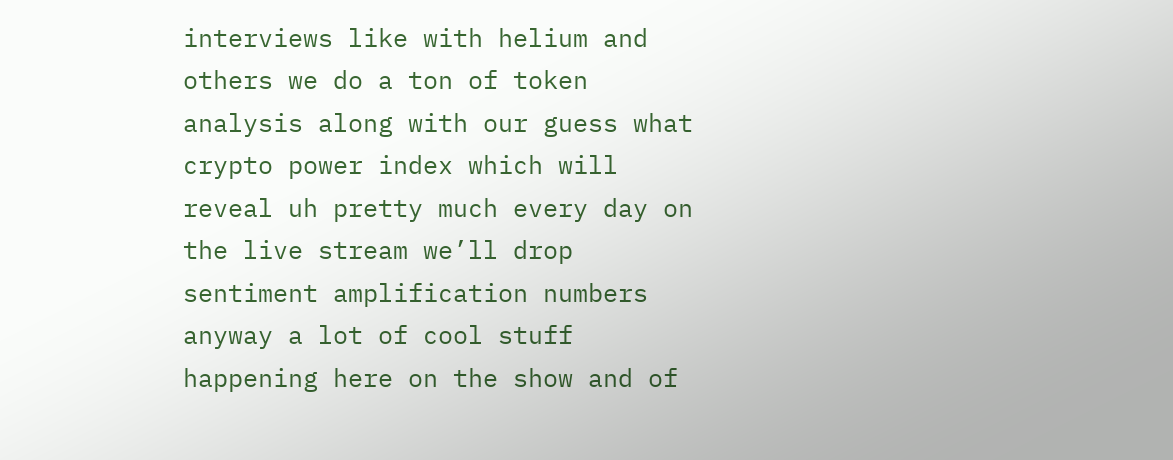interviews like with helium and others we do a ton of token analysis along with our guess what crypto power index which will reveal uh pretty much every day on the live stream we’ll drop sentiment amplification numbers anyway a lot of cool stuff happening here on the show and of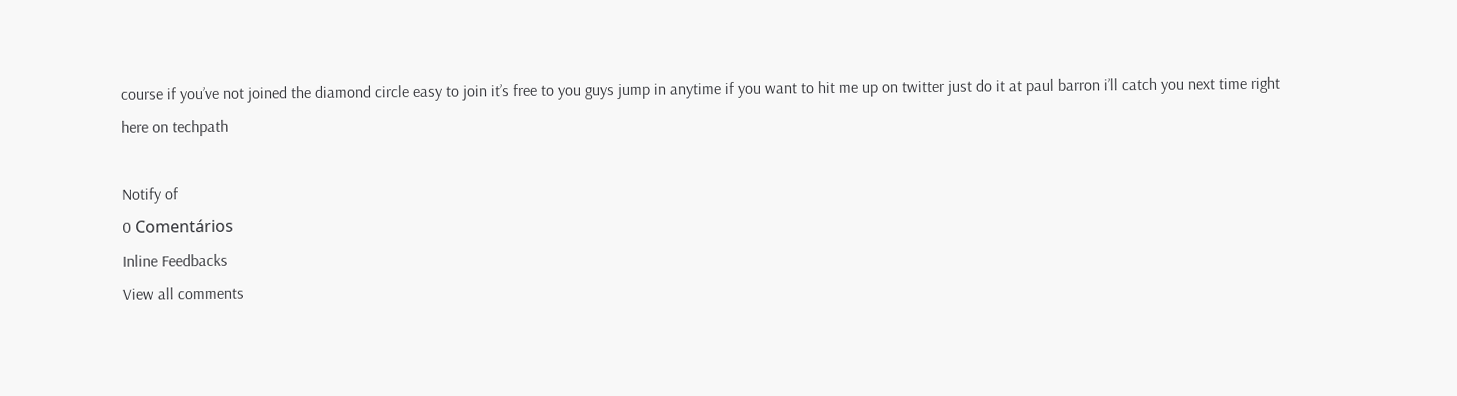course if you’ve not joined the diamond circle easy to join it’s free to you guys jump in anytime if you want to hit me up on twitter just do it at paul barron i’ll catch you next time right here on techpath

Notify of
0 Comentários
Inline Feedbacks
View all comments